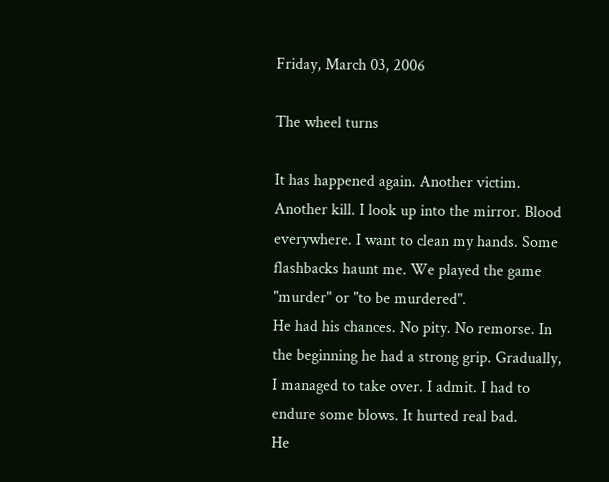Friday, March 03, 2006

The wheel turns

It has happened again. Another victim. Another kill. I look up into the mirror. Blood everywhere. I want to clean my hands. Some flashbacks haunt me. We played the game "murder" or "to be murdered".
He had his chances. No pity. No remorse. In the beginning he had a strong grip. Gradually, I managed to take over. I admit. I had to endure some blows. It hurted real bad.
He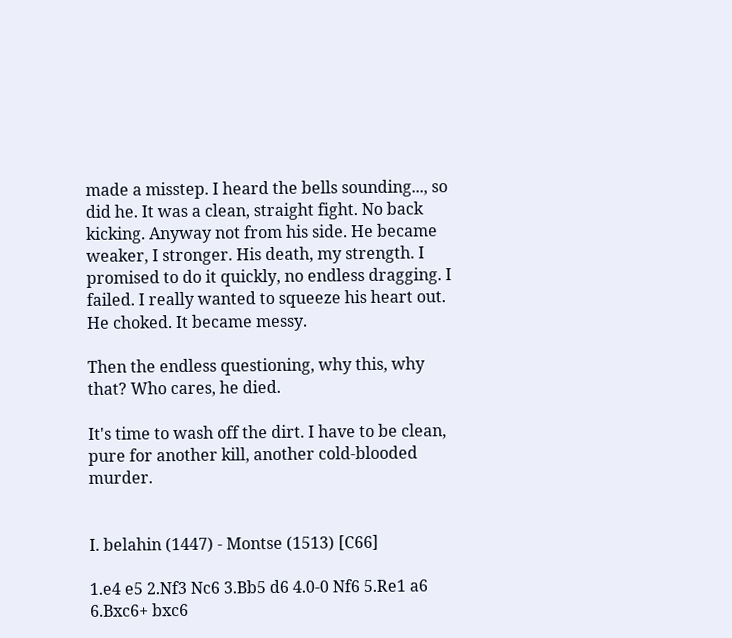made a misstep. I heard the bells sounding..., so did he. It was a clean, straight fight. No back kicking. Anyway not from his side. He became weaker, I stronger. His death, my strength. I promised to do it quickly, no endless dragging. I failed. I really wanted to squeeze his heart out. He choked. It became messy.

Then the endless questioning, why this, why that? Who cares, he died.

It's time to wash off the dirt. I have to be clean, pure for another kill, another cold-blooded murder.


I. belahin (1447) - Montse (1513) [C66]

1.e4 e5 2.Nf3 Nc6 3.Bb5 d6 4.0-0 Nf6 5.Re1 a6 6.Bxc6+ bxc6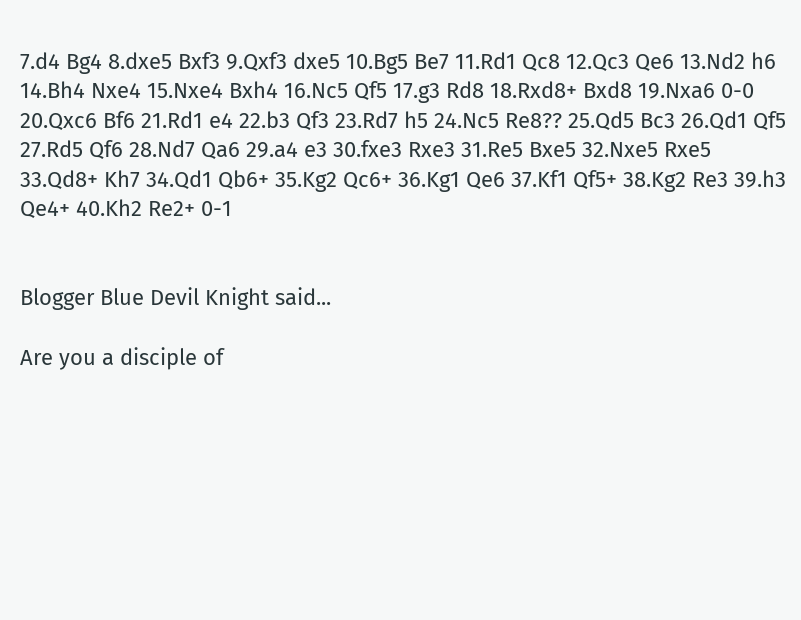7.d4 Bg4 8.dxe5 Bxf3 9.Qxf3 dxe5 10.Bg5 Be7 11.Rd1 Qc8 12.Qc3 Qe6 13.Nd2 h6 14.Bh4 Nxe4 15.Nxe4 Bxh4 16.Nc5 Qf5 17.g3 Rd8 18.Rxd8+ Bxd8 19.Nxa6 0-0 20.Qxc6 Bf6 21.Rd1 e4 22.b3 Qf3 23.Rd7 h5 24.Nc5 Re8?? 25.Qd5 Bc3 26.Qd1 Qf5 27.Rd5 Qf6 28.Nd7 Qa6 29.a4 e3 30.fxe3 Rxe3 31.Re5 Bxe5 32.Nxe5 Rxe5 33.Qd8+ Kh7 34.Qd1 Qb6+ 35.Kg2 Qc6+ 36.Kg1 Qe6 37.Kf1 Qf5+ 38.Kg2 Re3 39.h3 Qe4+ 40.Kh2 Re2+ 0-1


Blogger Blue Devil Knight said...

Are you a disciple of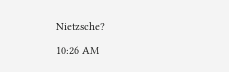Nietzsche?

10:26 AM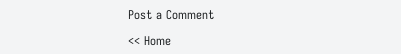Post a Comment

<< Home